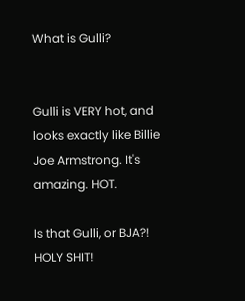What is Gulli?


Gulli is VERY hot, and looks exactly like Billie Joe Armstrong. It's amazing. HOT.

Is that Gulli, or BJA?! HOLY SHIT!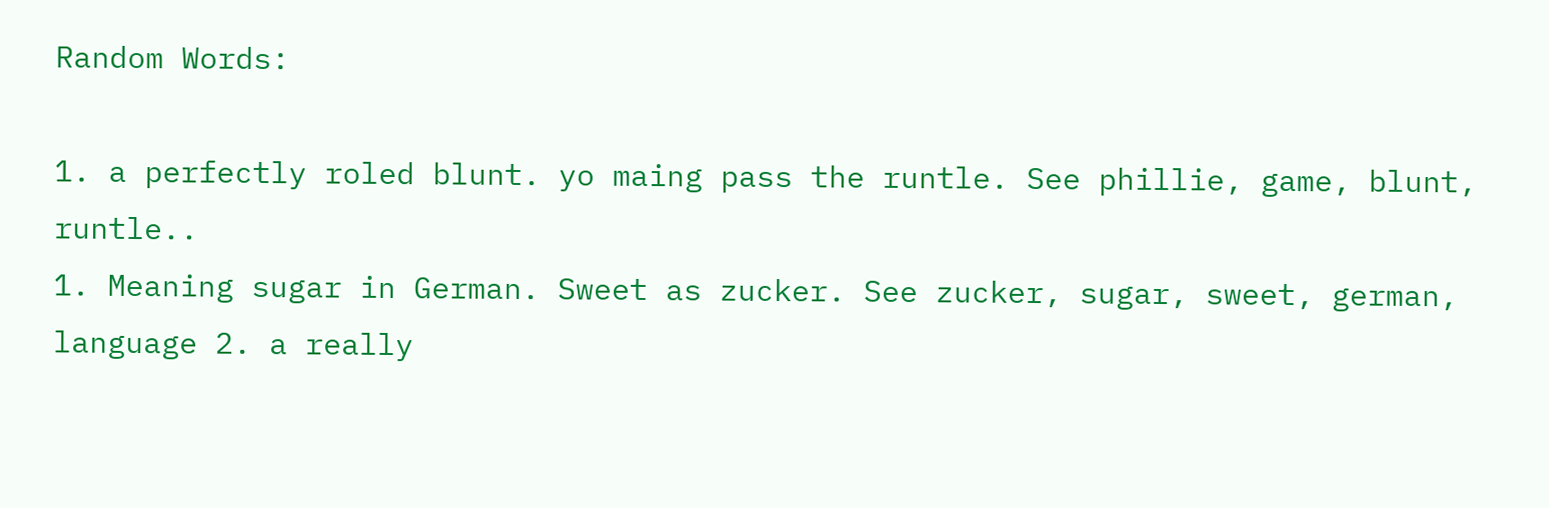Random Words:

1. a perfectly roled blunt. yo maing pass the runtle. See phillie, game, blunt, runtle..
1. Meaning sugar in German. Sweet as zucker. See zucker, sugar, sweet, german, language 2. a really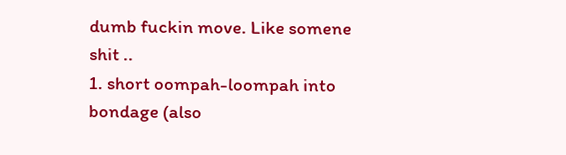dumb fuckin move. Like somene shit ..
1. short oompah-loompah into bondage (also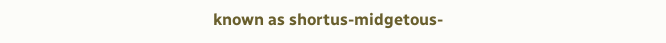known as shortus-midgetous-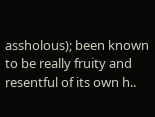assholous); been known to be really fruity and resentful of its own h..